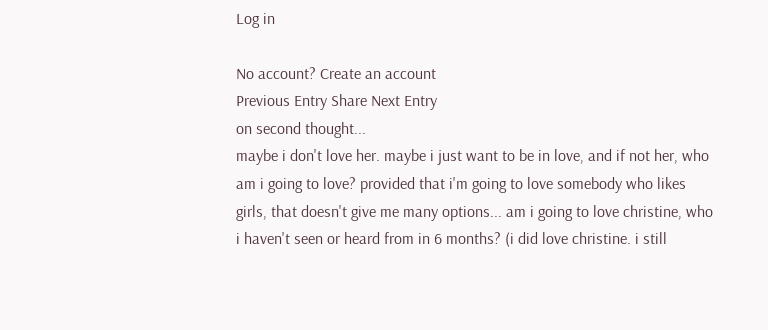Log in

No account? Create an account
Previous Entry Share Next Entry
on second thought...
maybe i don't love her. maybe i just want to be in love, and if not her, who am i going to love? provided that i'm going to love somebody who likes girls, that doesn't give me many options... am i going to love christine, who i haven't seen or heard from in 6 months? (i did love christine. i still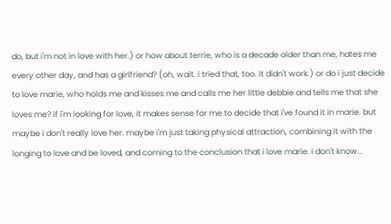do, but i'm not in love with her.) or how about terrie, who is a decade older than me, hates me every other day, and has a girlfriend? (oh, wait. i tried that, too. it didn't work.) or do i just decide to love marie, who holds me and kisses me and calls me her little debbie and tells me that she loves me? if i'm looking for love, it makes sense for me to decide that i've found it in marie. but maybe i don't really love her. maybe i'm just taking physical attraction, combining it with the longing to love and be loved, and coming to the conclusion that i love marie. i don't know...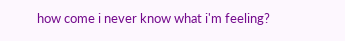how come i never know what i'm feeling?